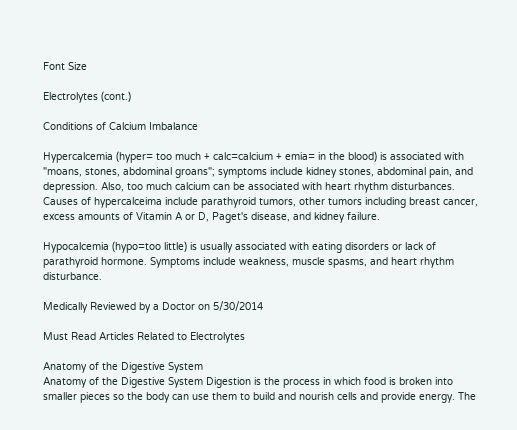Font Size

Electrolytes (cont.)

Conditions of Calcium Imbalance

Hypercalcemia (hyper= too much + calc=calcium + emia= in the blood) is associated with "moans, stones, abdominal groans"; symptoms include kidney stones, abdominal pain, and depression. Also, too much calcium can be associated with heart rhythm disturbances. Causes of hypercalceima include parathyroid tumors, other tumors including breast cancer, excess amounts of Vitamin A or D, Paget's disease, and kidney failure.

Hypocalcemia (hypo=too little) is usually associated with eating disorders or lack of parathyroid hormone. Symptoms include weakness, muscle spasms, and heart rhythm disturbance.

Medically Reviewed by a Doctor on 5/30/2014

Must Read Articles Related to Electrolytes

Anatomy of the Digestive System
Anatomy of the Digestive System Digestion is the process in which food is broken into smaller pieces so the body can use them to build and nourish cells and provide energy. The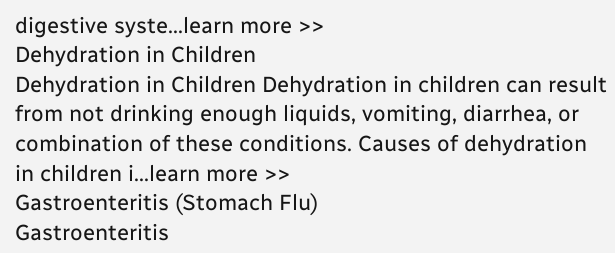digestive syste...learn more >>
Dehydration in Children
Dehydration in Children Dehydration in children can result from not drinking enough liquids, vomiting, diarrhea, or combination of these conditions. Causes of dehydration in children i...learn more >>
Gastroenteritis (Stomach Flu)
Gastroenteritis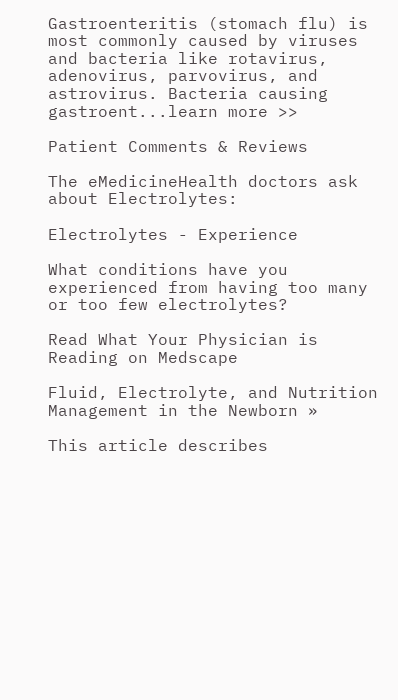Gastroenteritis (stomach flu) is most commonly caused by viruses and bacteria like rotavirus, adenovirus, parvovirus, and astrovirus. Bacteria causing gastroent...learn more >>

Patient Comments & Reviews

The eMedicineHealth doctors ask about Electrolytes:

Electrolytes - Experience

What conditions have you experienced from having too many or too few electrolytes?

Read What Your Physician is Reading on Medscape

Fluid, Electrolyte, and Nutrition Management in the Newborn »

This article describes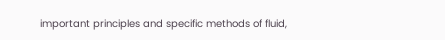important principles and specific methods of fluid,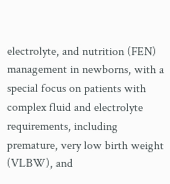electrolyte, and nutrition (FEN) management in newborns, with a special focus on patients with complex fluid and electrolyte requirements, including premature, very low birth weight (VLBW), and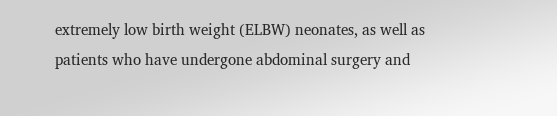extremely low birth weight (ELBW) neonates, as well as patients who have undergone abdominal surgery and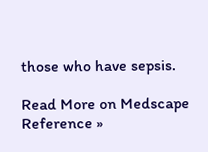those who have sepsis.

Read More on Medscape Reference »